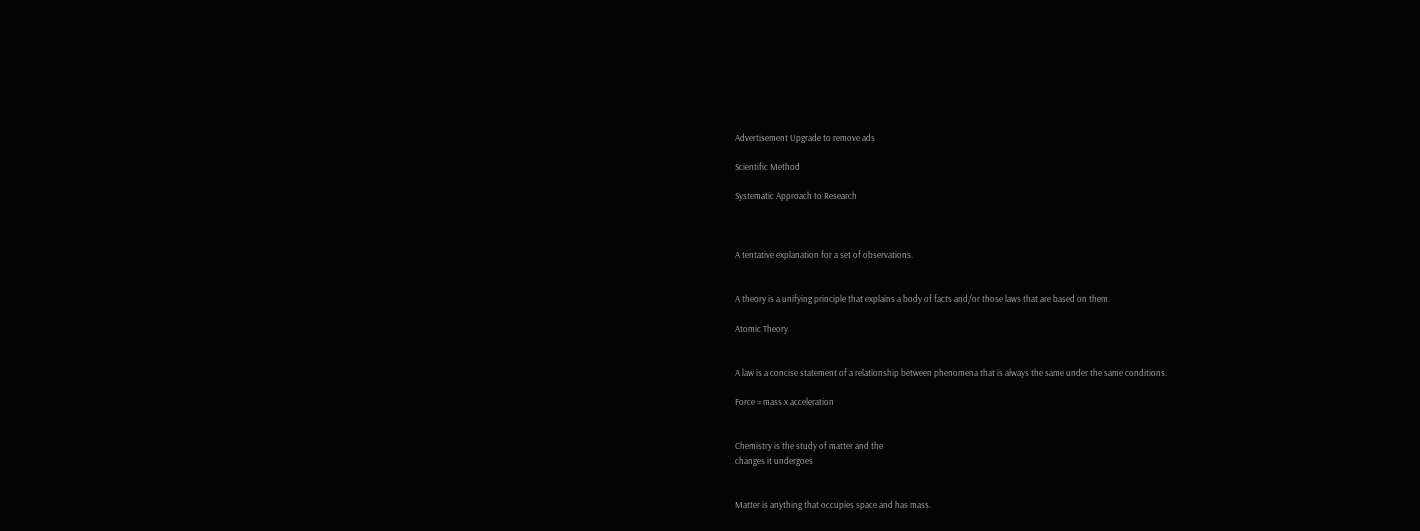Advertisement Upgrade to remove ads

Scientific Method

Systematic Approach to Research



A tentative explanation for a set of observations.


A theory is a unifying principle that explains a body of facts and/or those laws that are based on them.

Atomic Theory


A law is a concise statement of a relationship between phenomena that is always the same under the same conditions.

Force = mass x acceleration


Chemistry is the study of matter and the
changes it undergoes


Matter is anything that occupies space and has mass.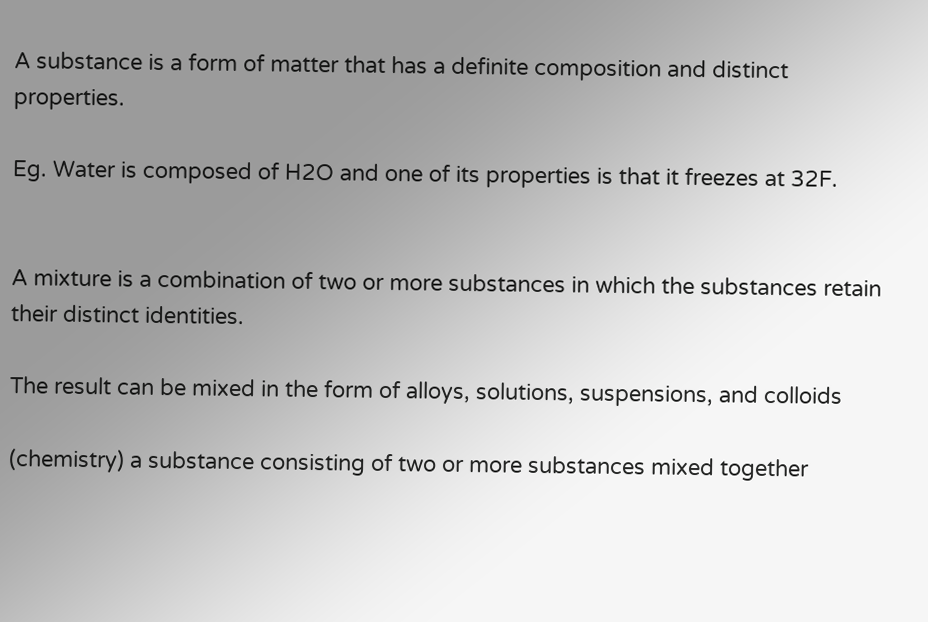A substance is a form of matter that has a definite composition and distinct properties.

Eg. Water is composed of H2O and one of its properties is that it freezes at 32F.


A mixture is a combination of two or more substances in which the substances retain their distinct identities.

The result can be mixed in the form of alloys, solutions, suspensions, and colloids

(chemistry) a substance consisting of two or more substances mixed together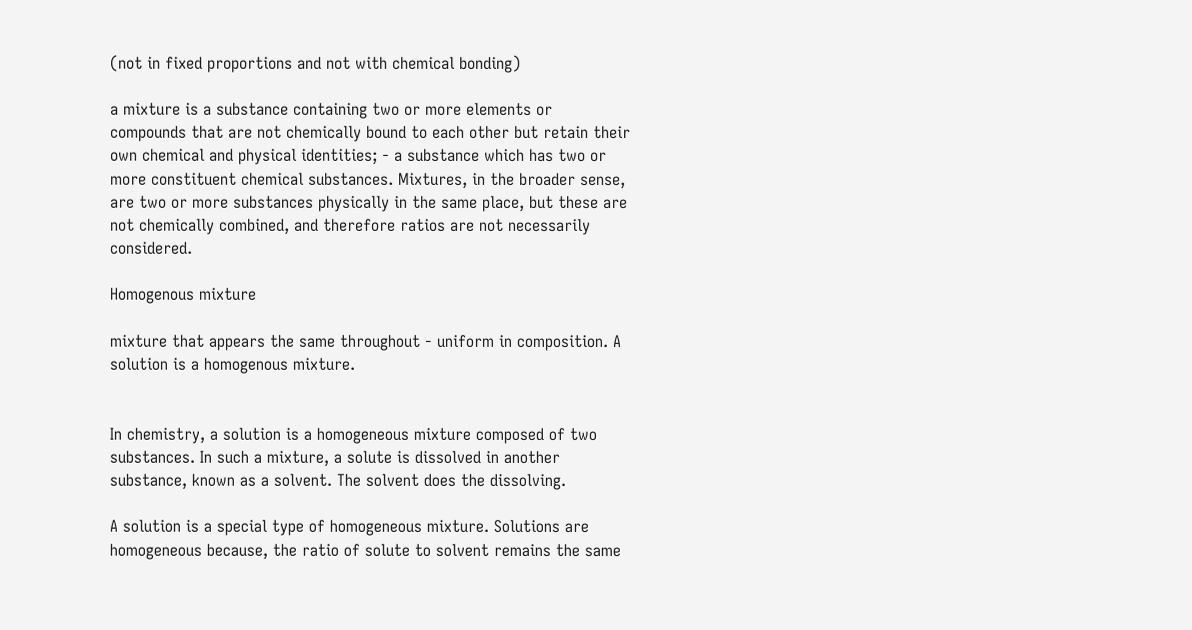(not in fixed proportions and not with chemical bonding)

a mixture is a substance containing two or more elements or compounds that are not chemically bound to each other but retain their own chemical and physical identities; - a substance which has two or more constituent chemical substances. Mixtures, in the broader sense, are two or more substances physically in the same place, but these are not chemically combined, and therefore ratios are not necessarily considered.

Homogenous mixture

mixture that appears the same throughout - uniform in composition. A solution is a homogenous mixture.


In chemistry, a solution is a homogeneous mixture composed of two substances. In such a mixture, a solute is dissolved in another substance, known as a solvent. The solvent does the dissolving.

A solution is a special type of homogeneous mixture. Solutions are homogeneous because, the ratio of solute to solvent remains the same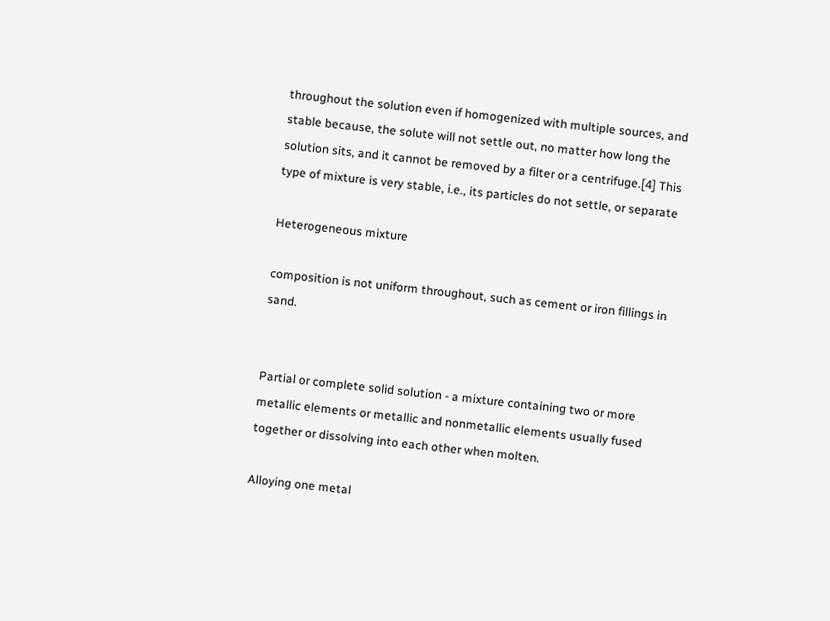throughout the solution even if homogenized with multiple sources, and stable because, the solute will not settle out, no matter how long the solution sits, and it cannot be removed by a filter or a centrifuge.[4] This type of mixture is very stable, i.e., its particles do not settle, or separate

Heterogeneous mixture

composition is not uniform throughout, such as cement or iron fillings in sand.


Partial or complete solid solution - a mixture containing two or more metallic elements or metallic and nonmetallic elements usually fused together or dissolving into each other when molten.

Alloying one metal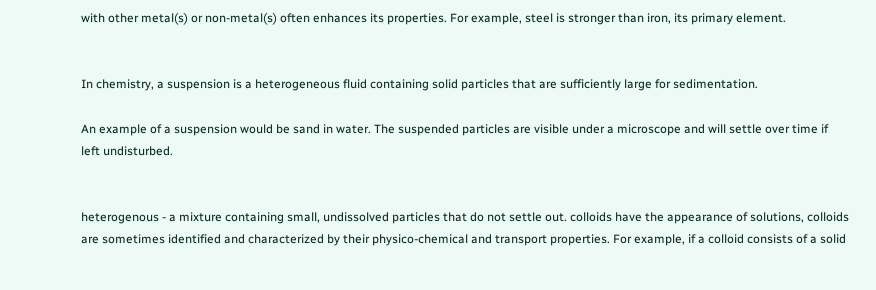with other metal(s) or non-metal(s) often enhances its properties. For example, steel is stronger than iron, its primary element.


In chemistry, a suspension is a heterogeneous fluid containing solid particles that are sufficiently large for sedimentation.

An example of a suspension would be sand in water. The suspended particles are visible under a microscope and will settle over time if left undisturbed.


heterogenous - a mixture containing small, undissolved particles that do not settle out. colloids have the appearance of solutions, colloids are sometimes identified and characterized by their physico-chemical and transport properties. For example, if a colloid consists of a solid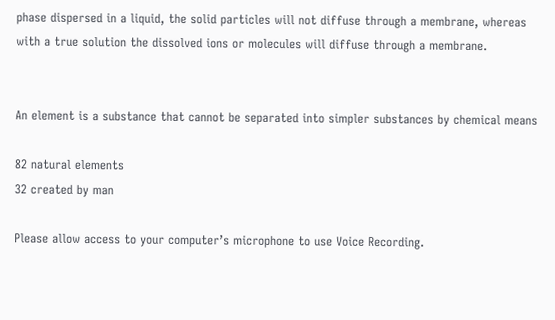phase dispersed in a liquid, the solid particles will not diffuse through a membrane, whereas with a true solution the dissolved ions or molecules will diffuse through a membrane.


An element is a substance that cannot be separated into simpler substances by chemical means

82 natural elements
32 created by man

Please allow access to your computer’s microphone to use Voice Recording.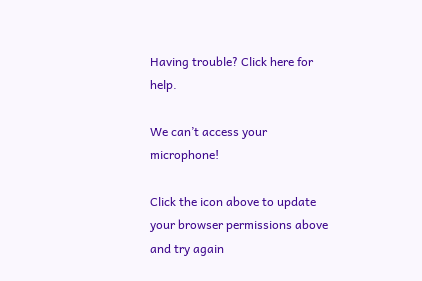Having trouble? Click here for help.

We can’t access your microphone!

Click the icon above to update your browser permissions above and try again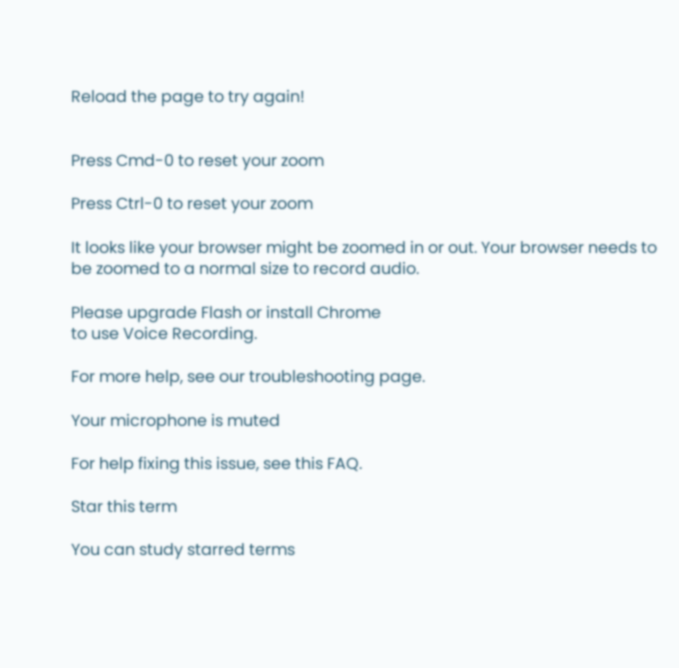Reload the page to try again!


Press Cmd-0 to reset your zoom

Press Ctrl-0 to reset your zoom

It looks like your browser might be zoomed in or out. Your browser needs to be zoomed to a normal size to record audio.

Please upgrade Flash or install Chrome
to use Voice Recording.

For more help, see our troubleshooting page.

Your microphone is muted

For help fixing this issue, see this FAQ.

Star this term

You can study starred terms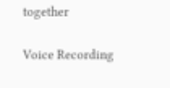together

Voice Recording